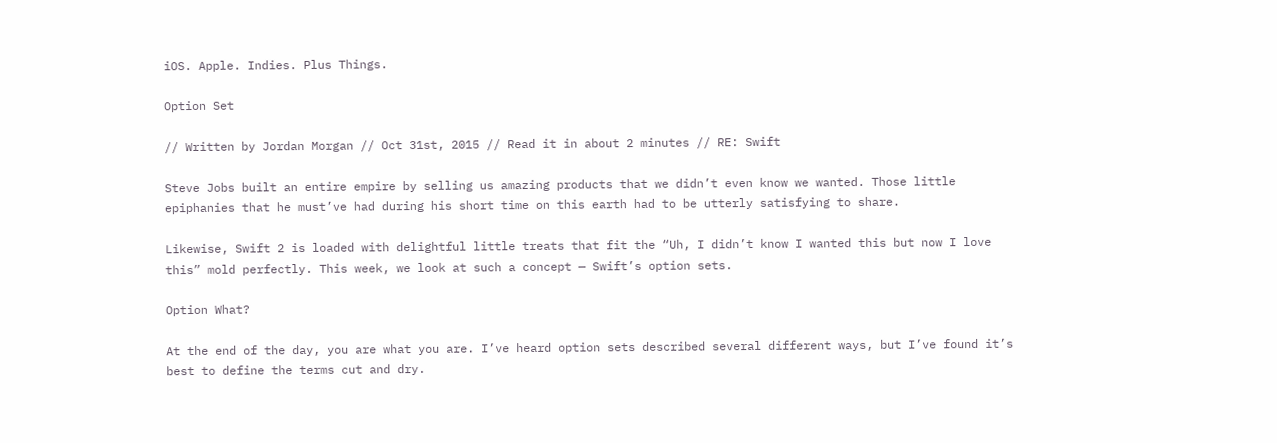iOS. Apple. Indies. Plus Things.

Option Set

// Written by Jordan Morgan // Oct 31st, 2015 // Read it in about 2 minutes // RE: Swift

Steve Jobs built an entire empire by selling us amazing products that we didn’t even know we wanted. Those little epiphanies that he must’ve had during his short time on this earth had to be utterly satisfying to share.

Likewise, Swift 2 is loaded with delightful little treats that fit the “Uh, I didn’t know I wanted this but now I love this” mold perfectly. This week, we look at such a concept — Swift’s option sets.

Option What?

At the end of the day, you are what you are. I’ve heard option sets described several different ways, but I’ve found it’s best to define the terms cut and dry.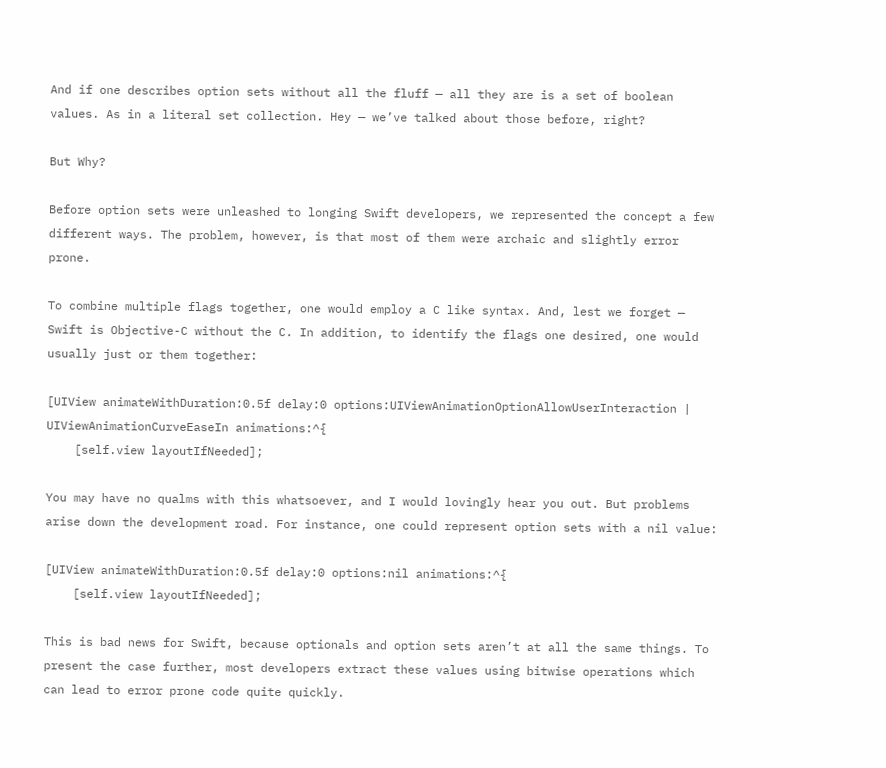And if one describes option sets without all the fluff — all they are is a set of boolean values. As in a literal set collection. Hey — we’ve talked about those before, right?

But Why?

Before option sets were unleashed to longing Swift developers, we represented the concept a few different ways. The problem, however, is that most of them were archaic and slightly error prone.

To combine multiple flags together, one would employ a C like syntax. And, lest we forget — Swift is Objective-C without the C. In addition, to identify the flags one desired, one would usually just or them together:

[UIView animateWithDuration:0.5f delay:0 options:UIViewAnimationOptionAllowUserInteraction | UIViewAnimationCurveEaseIn animations:^{
    [self.view layoutIfNeeded];

You may have no qualms with this whatsoever, and I would lovingly hear you out. But problems arise down the development road. For instance, one could represent option sets with a nil value:

[UIView animateWithDuration:0.5f delay:0 options:nil animations:^{
    [self.view layoutIfNeeded];

This is bad news for Swift, because optionals and option sets aren’t at all the same things. To present the case further, most developers extract these values using bitwise operations which can lead to error prone code quite quickly.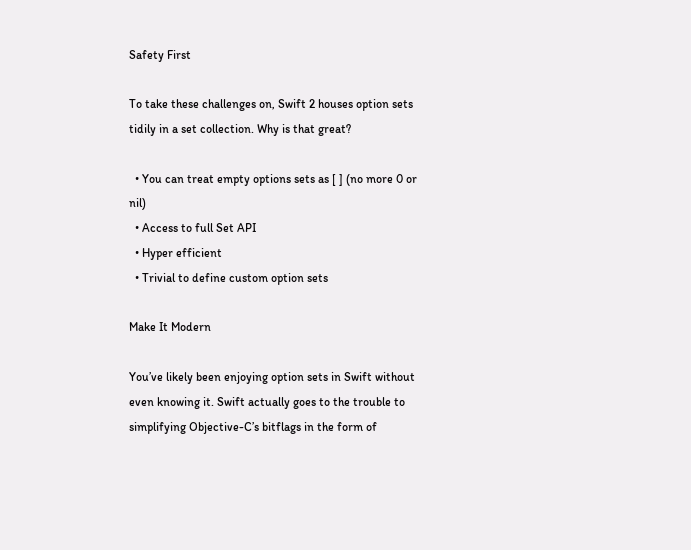Safety First

To take these challenges on, Swift 2 houses option sets tidily in a set collection. Why is that great?

  • You can treat empty options sets as [ ] (no more 0 or nil)
  • Access to full Set API
  • Hyper efficient
  • Trivial to define custom option sets

Make It Modern

You’ve likely been enjoying option sets in Swift without even knowing it. Swift actually goes to the trouble to simplifying Objective-C’s bitflags in the form of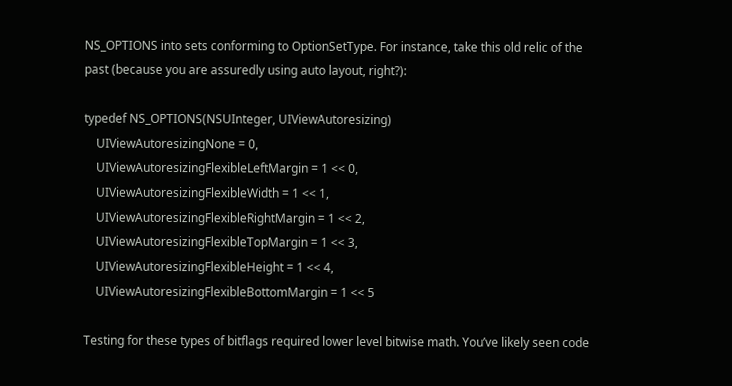NS_OPTIONS into sets conforming to OptionSetType. For instance, take this old relic of the past (because you are assuredly using auto layout, right?):

typedef NS_OPTIONS(NSUInteger, UIViewAutoresizing)
    UIViewAutoresizingNone = 0,
    UIViewAutoresizingFlexibleLeftMargin = 1 << 0,
    UIViewAutoresizingFlexibleWidth = 1 << 1,
    UIViewAutoresizingFlexibleRightMargin = 1 << 2,
    UIViewAutoresizingFlexibleTopMargin = 1 << 3,
    UIViewAutoresizingFlexibleHeight = 1 << 4,
    UIViewAutoresizingFlexibleBottomMargin = 1 << 5

Testing for these types of bitflags required lower level bitwise math. You’ve likely seen code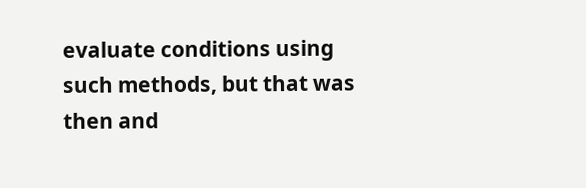evaluate conditions using such methods, but that was then and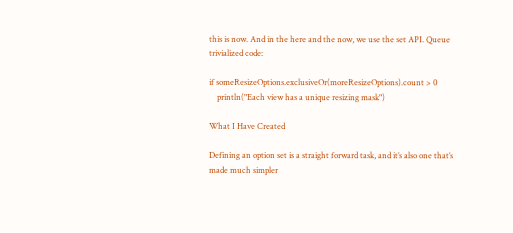this is now. And in the here and the now, we use the set API. Queue trivialized code:

if someResizeOptions.exclusiveOr(moreResizeOptions).count > 0
    println("Each view has a unique resizing mask")

What I Have Created

Defining an option set is a straight forward task, and it’s also one that’s made much simpler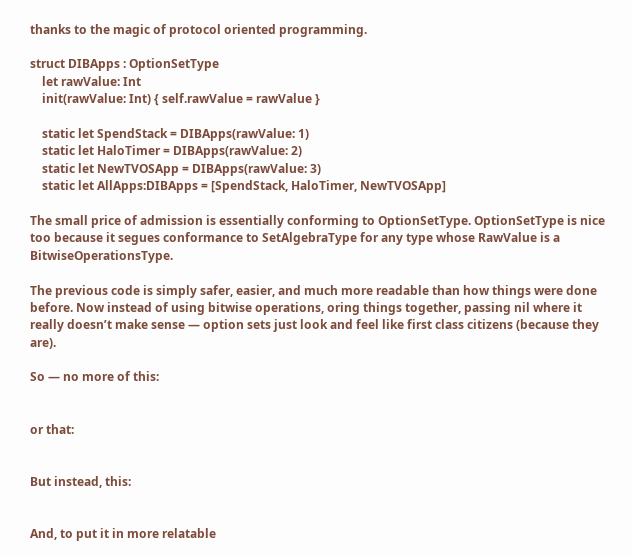thanks to the magic of protocol oriented programming.

struct DIBApps : OptionSetType
    let rawValue: Int
    init(rawValue: Int) { self.rawValue = rawValue }

    static let SpendStack = DIBApps(rawValue: 1)
    static let HaloTimer = DIBApps(rawValue: 2)
    static let NewTVOSApp = DIBApps(rawValue: 3)
    static let AllApps:DIBApps = [SpendStack, HaloTimer, NewTVOSApp]

The small price of admission is essentially conforming to OptionSetType. OptionSetType is nice too because it segues conformance to SetAlgebraType for any type whose RawValue is a BitwiseOperationsType.

The previous code is simply safer, easier, and much more readable than how things were done before. Now instead of using bitwise operations, oring things together, passing nil where it really doesn’t make sense — option sets just look and feel like first class citizens (because they are).

So — no more of this:


or that:


But instead, this:


And, to put it in more relatable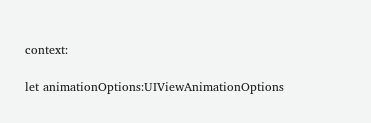context:

let animationOptions:UIViewAnimationOptions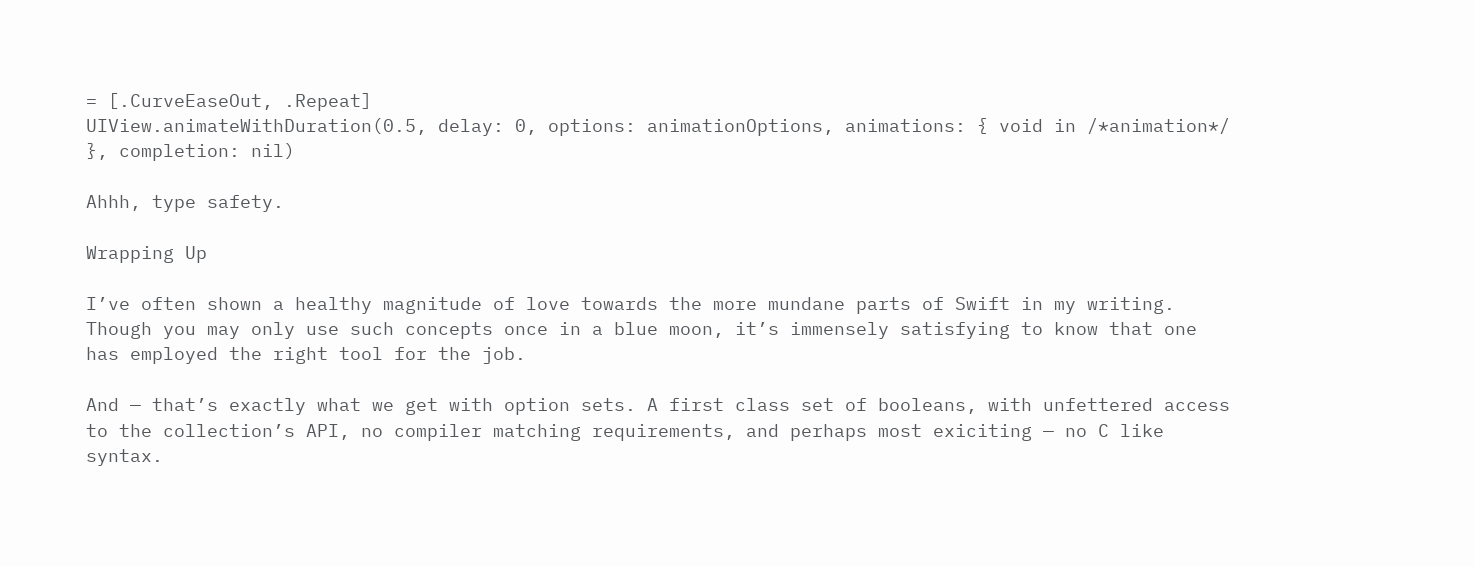= [.CurveEaseOut, .Repeat]
UIView.animateWithDuration(0.5, delay: 0, options: animationOptions, animations: { void in /*animation*/ }, completion: nil)

Ahhh, type safety.

Wrapping Up

I’ve often shown a healthy magnitude of love towards the more mundane parts of Swift in my writing. Though you may only use such concepts once in a blue moon, it’s immensely satisfying to know that one has employed the right tool for the job.

And — that’s exactly what we get with option sets. A first class set of booleans, with unfettered access to the collection’s API, no compiler matching requirements, and perhaps most exiciting — no C like syntax.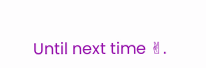Until next time ✌.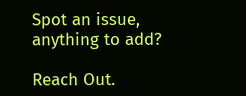Spot an issue, anything to add?

Reach Out.